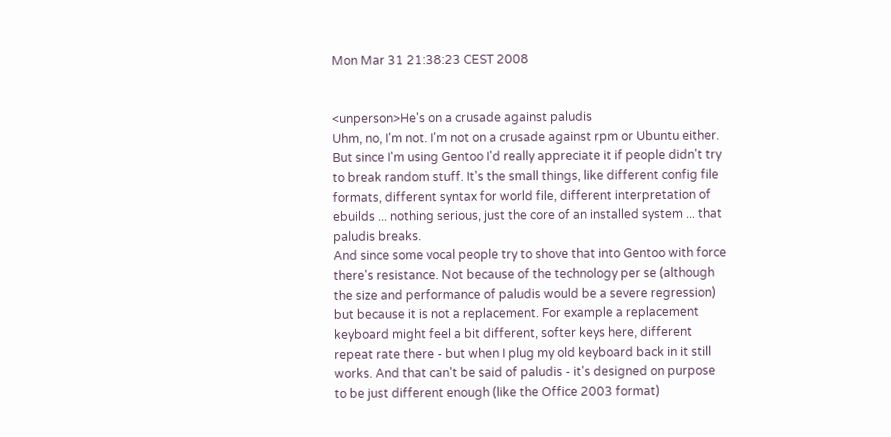Mon Mar 31 21:38:23 CEST 2008


<unperson>He's on a crusade against paludis
Uhm, no, I'm not. I'm not on a crusade against rpm or Ubuntu either. But since I'm using Gentoo I'd really appreciate it if people didn't try to break random stuff. It's the small things, like different config file formats, different syntax for world file, different interpretation of ebuilds ... nothing serious, just the core of an installed system ... that paludis breaks.
And since some vocal people try to shove that into Gentoo with force there's resistance. Not because of the technology per se (although the size and performance of paludis would be a severe regression) but because it is not a replacement. For example a replacement keyboard might feel a bit different, softer keys here, different repeat rate there - but when I plug my old keyboard back in it still works. And that can't be said of paludis - it's designed on purpose to be just different enough (like the Office 2003 format)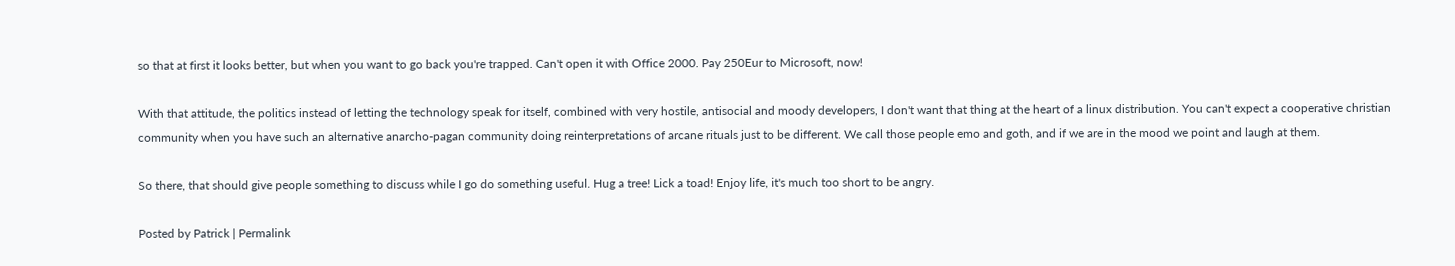so that at first it looks better, but when you want to go back you're trapped. Can't open it with Office 2000. Pay 250Eur to Microsoft, now!

With that attitude, the politics instead of letting the technology speak for itself, combined with very hostile, antisocial and moody developers, I don't want that thing at the heart of a linux distribution. You can't expect a cooperative christian community when you have such an alternative anarcho-pagan community doing reinterpretations of arcane rituals just to be different. We call those people emo and goth, and if we are in the mood we point and laugh at them.

So there, that should give people something to discuss while I go do something useful. Hug a tree! Lick a toad! Enjoy life, it's much too short to be angry.

Posted by Patrick | Permalink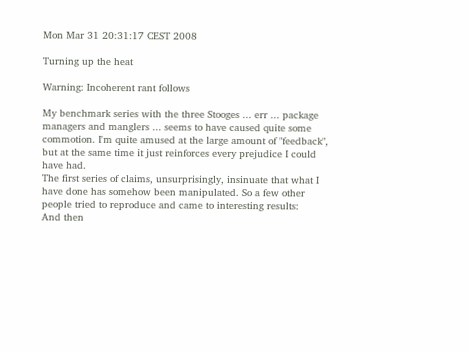Mon Mar 31 20:31:17 CEST 2008

Turning up the heat

Warning: Incoherent rant follows

My benchmark series with the three Stooges ... err ... package managers and manglers ... seems to have caused quite some commotion. I'm quite amused at the large amount of "feedback", but at the same time it just reinforces every prejudice I could have had.
The first series of claims, unsurprisingly, insinuate that what I have done has somehow been manipulated. So a few other people tried to reproduce and came to interesting results:
And then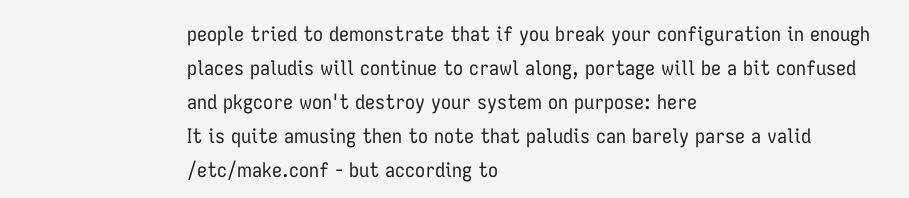people tried to demonstrate that if you break your configuration in enough places paludis will continue to crawl along, portage will be a bit confused and pkgcore won't destroy your system on purpose: here
It is quite amusing then to note that paludis can barely parse a valid /etc/make.conf - but according to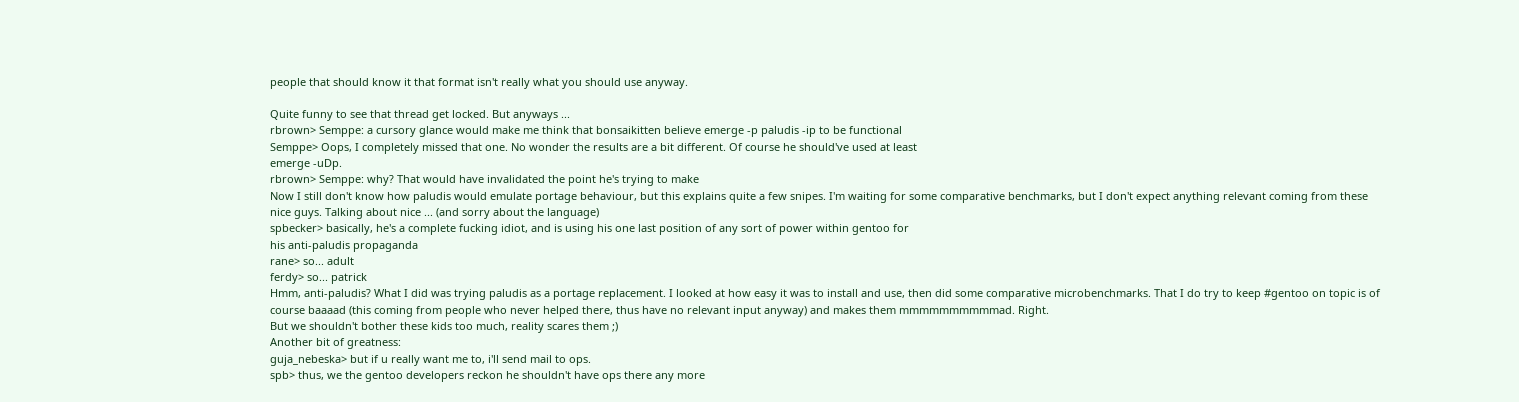people that should know it that format isn't really what you should use anyway.

Quite funny to see that thread get locked. But anyways ...
rbrown> Semppe: a cursory glance would make me think that bonsaikitten believe emerge -p paludis -ip to be functional
Semppe> Oops, I completely missed that one. No wonder the results are a bit different. Of course he should've used at least
emerge -uDp.
rbrown> Semppe: why? That would have invalidated the point he's trying to make
Now I still don't know how paludis would emulate portage behaviour, but this explains quite a few snipes. I'm waiting for some comparative benchmarks, but I don't expect anything relevant coming from these nice guys. Talking about nice ... (and sorry about the language)
spbecker> basically, he's a complete fucking idiot, and is using his one last position of any sort of power within gentoo for
his anti-paludis propaganda
rane> so... adult
ferdy> so... patrick
Hmm, anti-paludis? What I did was trying paludis as a portage replacement. I looked at how easy it was to install and use, then did some comparative microbenchmarks. That I do try to keep #gentoo on topic is of course baaaad (this coming from people who never helped there, thus have no relevant input anyway) and makes them mmmmmmmmmmad. Right.
But we shouldn't bother these kids too much, reality scares them ;)
Another bit of greatness:
guja_nebeska> but if u really want me to, i'll send mail to ops.
spb> thus, we the gentoo developers reckon he shouldn't have ops there any more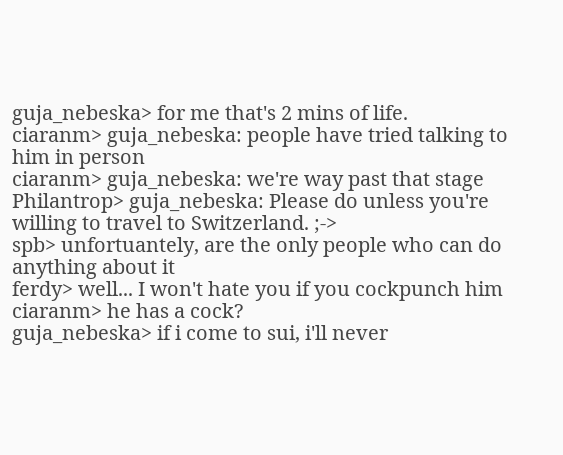guja_nebeska> for me that's 2 mins of life.
ciaranm> guja_nebeska: people have tried talking to him in person
ciaranm> guja_nebeska: we're way past that stage
Philantrop> guja_nebeska: Please do unless you're willing to travel to Switzerland. ;->
spb> unfortuantely, are the only people who can do anything about it
ferdy> well... I won't hate you if you cockpunch him
ciaranm> he has a cock?
guja_nebeska> if i come to sui, i'll never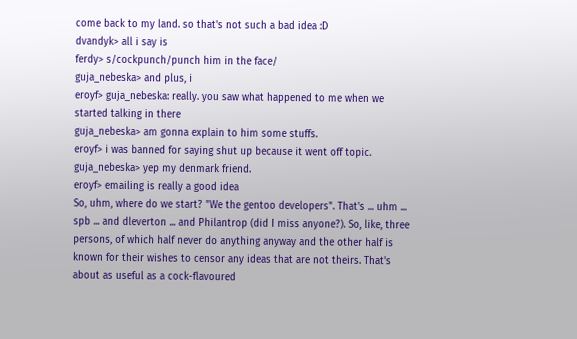come back to my land. so that's not such a bad idea :D
dvandyk> all i say is
ferdy> s/cockpunch/punch him in the face/
guja_nebeska> and plus, i
eroyf> guja_nebeska: really. you saw what happened to me when we started talking in there
guja_nebeska> am gonna explain to him some stuffs.
eroyf> i was banned for saying shut up because it went off topic.
guja_nebeska> yep my denmark friend.
eroyf> emailing is really a good idea
So, uhm, where do we start? "We the gentoo developers". That's ... uhm ... spb ... and dleverton ... and Philantrop (did I miss anyone?). So, like, three persons, of which half never do anything anyway and the other half is known for their wishes to censor any ideas that are not theirs. That's about as useful as a cock-flavoured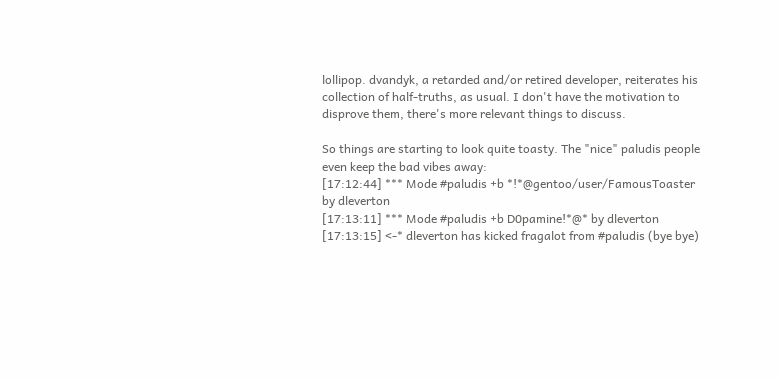lollipop. dvandyk, a retarded and/or retired developer, reiterates his collection of half-truths, as usual. I don't have the motivation to disprove them, there's more relevant things to discuss.

So things are starting to look quite toasty. The "nice" paludis people even keep the bad vibes away:
[17:12:44] *** Mode #paludis +b *!*@gentoo/user/FamousToaster by dleverton
[17:13:11] *** Mode #paludis +b D0pamine!*@* by dleverton
[17:13:15] <-* dleverton has kicked fragalot from #paludis (bye bye)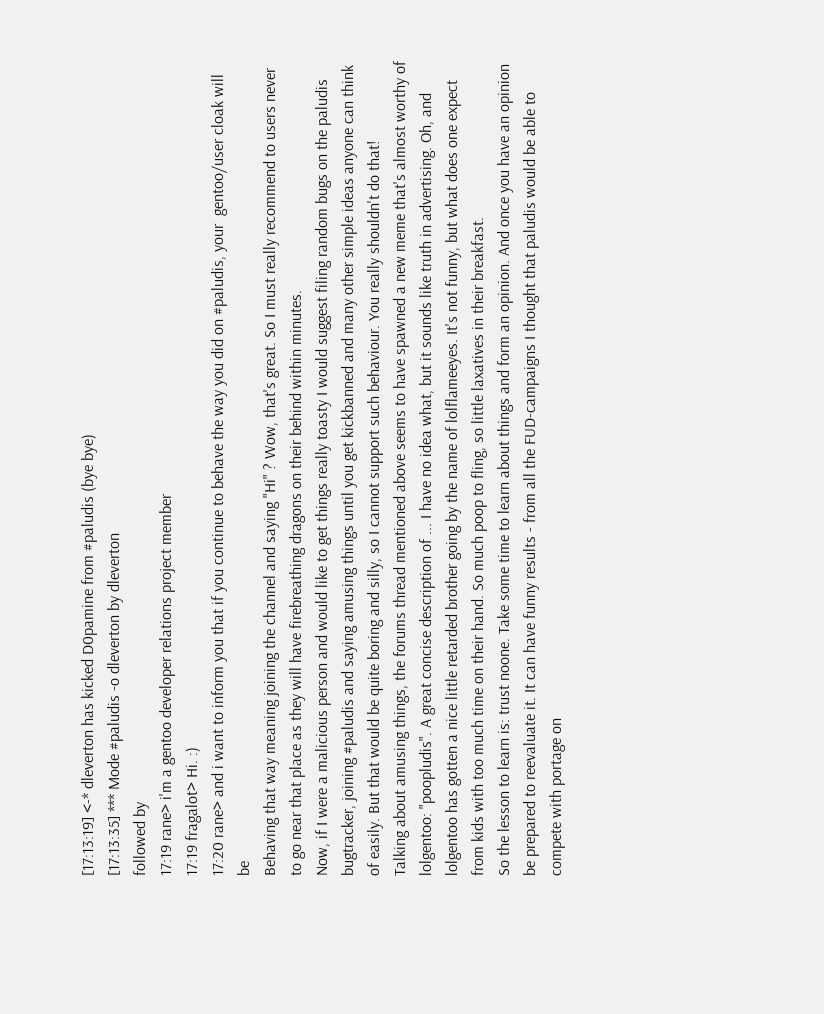[17:13:19] <-* dleverton has kicked D0pamine from #paludis (bye bye)
[17:13:35] *** Mode #paludis -o dleverton by dleverton
followed by
17:19 rane> i'm a gentoo developer relations project member
17:19 fragalot> Hi. :)
17:20 rane> and i want to inform you that if you continue to behave the way you did on #paludis, your  gentoo/user cloak will be
Behaving that way meaning joining the channel and saying "Hi" ? Wow, that's great. So I must really recommend to users never to go near that place as they will have firebreathing dragons on their behind within minutes.
Now, if I were a malicious person and would like to get things really toasty I would suggest filing random bugs on the paludis bugtracker, joining #paludis and saying amusing things until you get kickbanned and many other simple ideas anyone can think of easily. But that would be quite boring and silly, so I cannot support such behaviour. You really shouldn't do that!
Talking about amusing things, the forums thread mentioned above seems to have spawned a new meme that's almost worthy of lolgentoo: "poopludis". A great concise description of ... I have no idea what, but it sounds like truth in advertising. Oh, and lolgentoo has gotten a nice little retarded brother going by the name of lolflameeyes. It's not funny, but what does one expect from kids with too much time on their hand. So much poop to fling, so little laxatives in their breakfast.
So the lesson to learn is: trust noone. Take some time to learn about things and form an opinion. And once you have an opinion be prepared to reevaluate it. It can have funny results - from all the FUD-campaigns I thought that paludis would be able to compete with portage on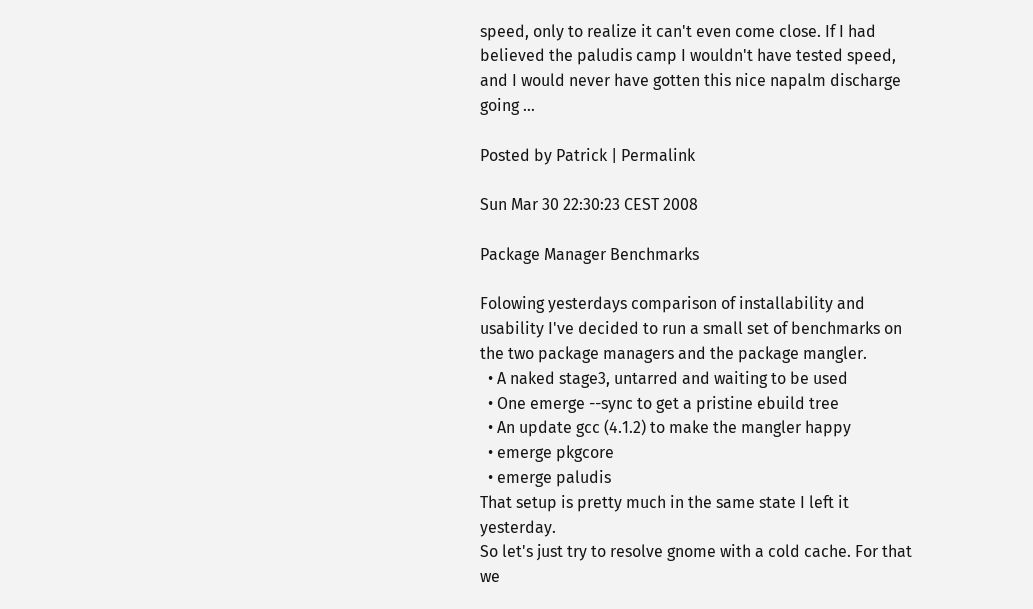speed, only to realize it can't even come close. If I had believed the paludis camp I wouldn't have tested speed, and I would never have gotten this nice napalm discharge going ...

Posted by Patrick | Permalink

Sun Mar 30 22:30:23 CEST 2008

Package Manager Benchmarks

Folowing yesterdays comparison of installability and usability I've decided to run a small set of benchmarks on the two package managers and the package mangler.
  • A naked stage3, untarred and waiting to be used
  • One emerge --sync to get a pristine ebuild tree
  • An update gcc (4.1.2) to make the mangler happy
  • emerge pkgcore
  • emerge paludis
That setup is pretty much in the same state I left it yesterday.
So let's just try to resolve gnome with a cold cache. For that we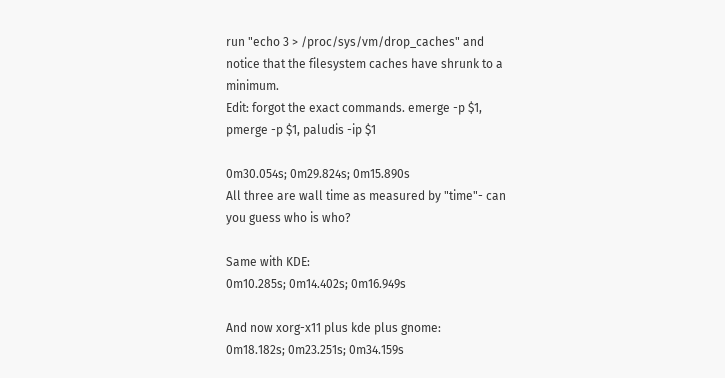run "echo 3 > /proc/sys/vm/drop_caches" and notice that the filesystem caches have shrunk to a minimum.
Edit: forgot the exact commands. emerge -p $1, pmerge -p $1, paludis -ip $1

0m30.054s; 0m29.824s; 0m15.890s
All three are wall time as measured by "time"- can you guess who is who?

Same with KDE:
0m10.285s; 0m14.402s; 0m16.949s

And now xorg-x11 plus kde plus gnome:
0m18.182s; 0m23.251s; 0m34.159s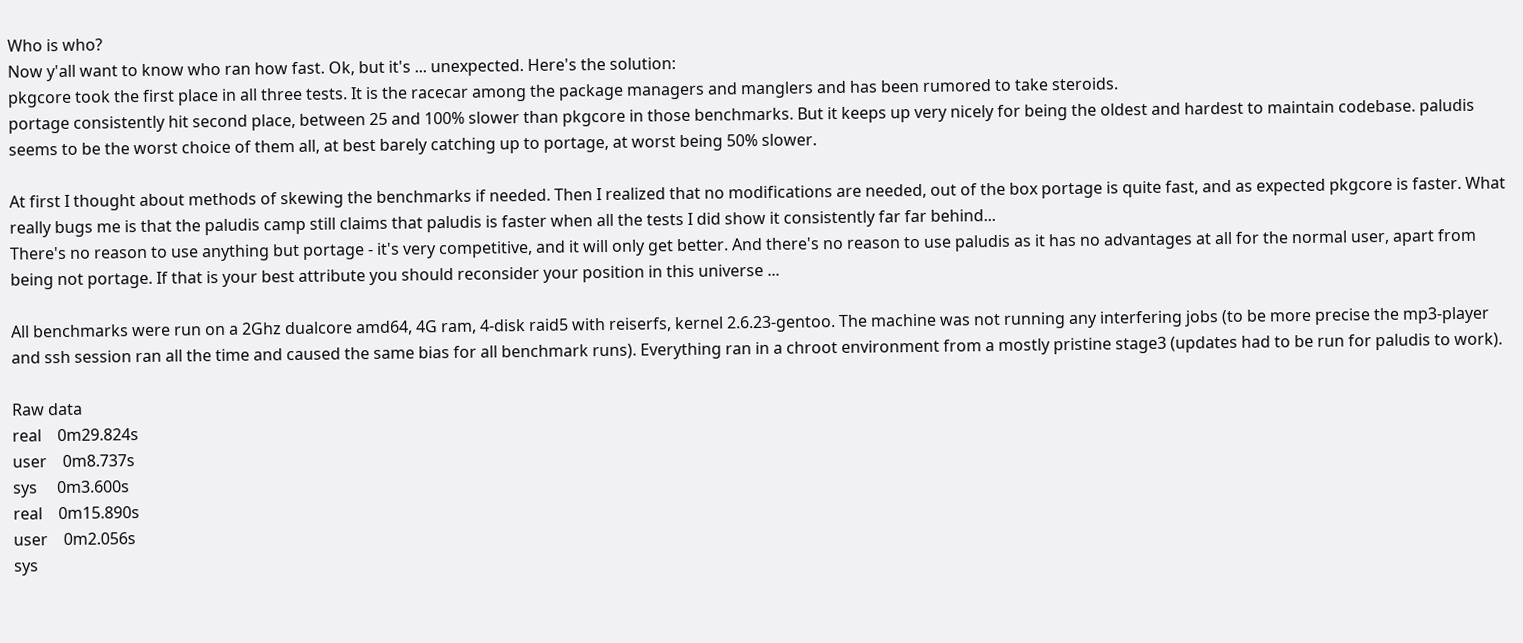Who is who?
Now y'all want to know who ran how fast. Ok, but it's ... unexpected. Here's the solution:
pkgcore took the first place in all three tests. It is the racecar among the package managers and manglers and has been rumored to take steroids.
portage consistently hit second place, between 25 and 100% slower than pkgcore in those benchmarks. But it keeps up very nicely for being the oldest and hardest to maintain codebase. paludis seems to be the worst choice of them all, at best barely catching up to portage, at worst being 50% slower.

At first I thought about methods of skewing the benchmarks if needed. Then I realized that no modifications are needed, out of the box portage is quite fast, and as expected pkgcore is faster. What really bugs me is that the paludis camp still claims that paludis is faster when all the tests I did show it consistently far far behind...
There's no reason to use anything but portage - it's very competitive, and it will only get better. And there's no reason to use paludis as it has no advantages at all for the normal user, apart from being not portage. If that is your best attribute you should reconsider your position in this universe ...

All benchmarks were run on a 2Ghz dualcore amd64, 4G ram, 4-disk raid5 with reiserfs, kernel 2.6.23-gentoo. The machine was not running any interfering jobs (to be more precise the mp3-player and ssh session ran all the time and caused the same bias for all benchmark runs). Everything ran in a chroot environment from a mostly pristine stage3 (updates had to be run for paludis to work).

Raw data
real    0m29.824s
user    0m8.737s
sys     0m3.600s
real    0m15.890s
user    0m2.056s
sys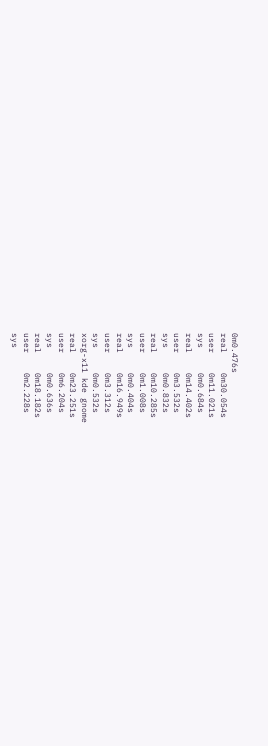0m0.476s
real    0m30.054s
user    0m11.021s
sys     0m0.684s
real    0m14.402s
user    0m3.532s
sys     0m0.832s
real    0m10.285s
user    0m1.008s
sys     0m0.404s
real    0m16.949s
user    0m3.312s
sys     0m0.532s
xorg-x11 kde gnome
real    0m23.251s
user    0m6.204s
sys     0m0.636s
real    0m18.182s
user    0m2.228s
sys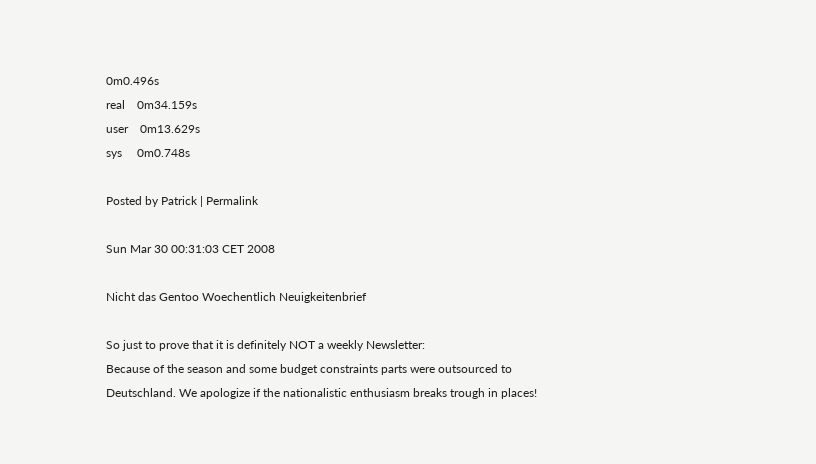0m0.496s
real    0m34.159s
user    0m13.629s
sys     0m0.748s

Posted by Patrick | Permalink

Sun Mar 30 00:31:03 CET 2008

Nicht das Gentoo Woechentlich Neuigkeitenbrief

So just to prove that it is definitely NOT a weekly Newsletter:
Because of the season and some budget constraints parts were outsourced to Deutschland. We apologize if the nationalistic enthusiasm breaks trough in places!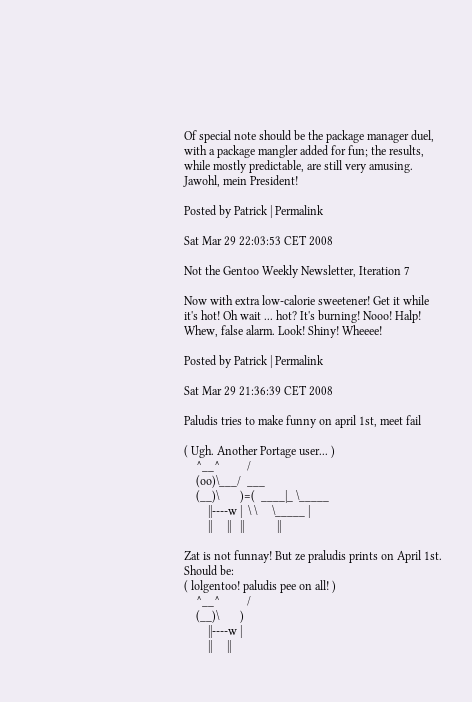Of special note should be the package manager duel, with a package mangler added for fun; the results, while mostly predictable, are still very amusing.
Jawohl, mein President!

Posted by Patrick | Permalink

Sat Mar 29 22:03:53 CET 2008

Not the Gentoo Weekly Newsletter, Iteration 7

Now with extra low-calorie sweetener! Get it while it's hot! Oh wait ... hot? It's burning! Nooo! Halp!
Whew, false alarm. Look! Shiny! Wheeee!

Posted by Patrick | Permalink

Sat Mar 29 21:36:39 CET 2008

Paludis tries to make funny on april 1st, meet fail

( Ugh. Another Portage user... )
    ^__^         /
    (oo)\___/  ___
    (__)\       )=(  ____|_ \_____
        ||----w |  \ \     \_____ |
        ||     ||   ||           ||

Zat is not funnay! But ze praludis prints on April 1st. Should be:
( lolgentoo! paludis pee on all! )
    ^__^         /
    (__)\       )
        ||----w |
        ||     ||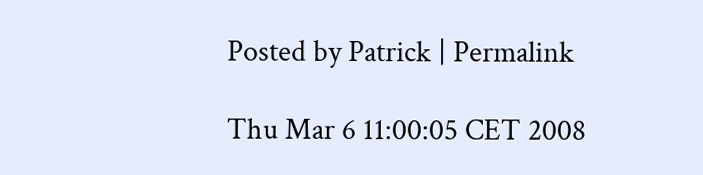Posted by Patrick | Permalink

Thu Mar 6 11:00:05 CET 2008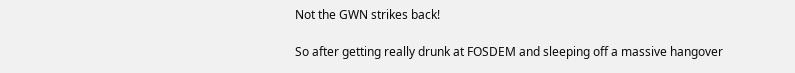Not the GWN strikes back!

So after getting really drunk at FOSDEM and sleeping off a massive hangover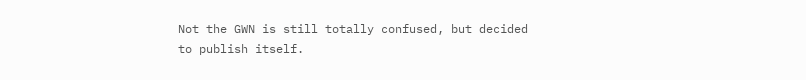Not the GWN is still totally confused, but decided to publish itself.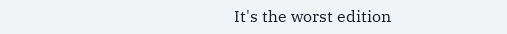It's the worst edition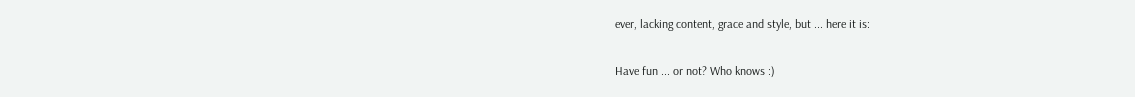ever, lacking content, grace and style, but ... here it is:

Have fun ... or not? Who knows :)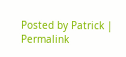Posted by Patrick | Permalink